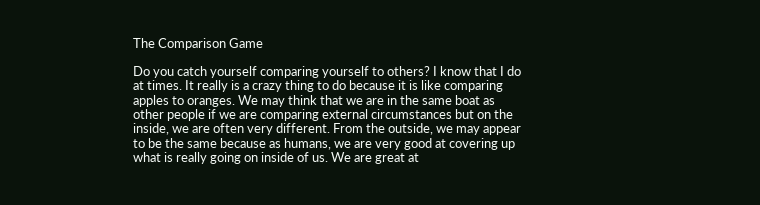The Comparison Game

Do you catch yourself comparing yourself to others? I know that I do at times. It really is a crazy thing to do because it is like comparing apples to oranges. We may think that we are in the same boat as other people if we are comparing external circumstances but on the inside, we are often very different. From the outside, we may appear to be the same because as humans, we are very good at covering up what is really going on inside of us. We are great at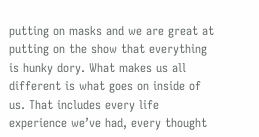putting on masks and we are great at putting on the show that everything is hunky dory. What makes us all different is what goes on inside of us. That includes every life experience we’ve had, every thought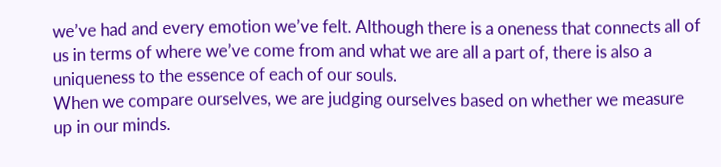we’ve had and every emotion we’ve felt. Although there is a oneness that connects all of us in terms of where we’ve come from and what we are all a part of, there is also a uniqueness to the essence of each of our souls.
When we compare ourselves, we are judging ourselves based on whether we measure up in our minds.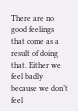There are no good feelings that come as a result of doing that. Either we feel badly because we don’t feel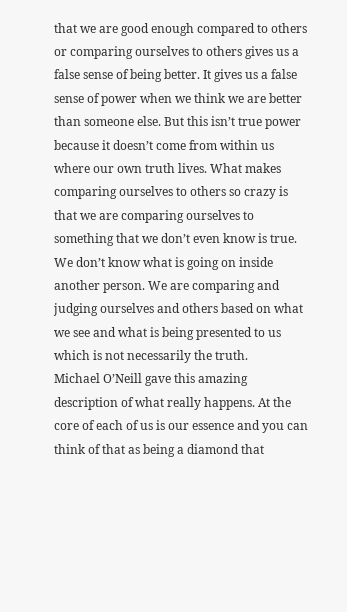that we are good enough compared to others or comparing ourselves to others gives us a false sense of being better. It gives us a false sense of power when we think we are better than someone else. But this isn’t true power because it doesn’t come from within us where our own truth lives. What makes comparing ourselves to others so crazy is that we are comparing ourselves to something that we don’t even know is true. We don’t know what is going on inside another person. We are comparing and judging ourselves and others based on what we see and what is being presented to us which is not necessarily the truth.
Michael O’Neill gave this amazing description of what really happens. At the core of each of us is our essence and you can think of that as being a diamond that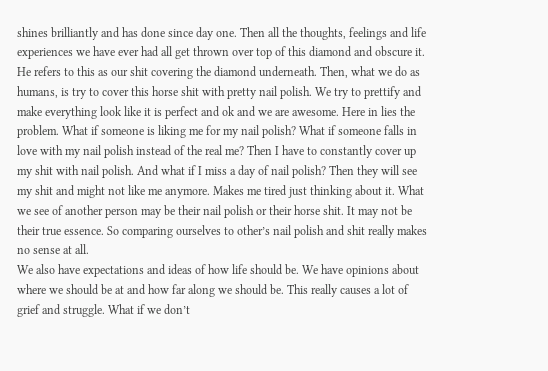shines brilliantly and has done since day one. Then all the thoughts, feelings and life experiences we have ever had all get thrown over top of this diamond and obscure it. He refers to this as our shit covering the diamond underneath. Then, what we do as humans, is try to cover this horse shit with pretty nail polish. We try to prettify and make everything look like it is perfect and ok and we are awesome. Here in lies the problem. What if someone is liking me for my nail polish? What if someone falls in love with my nail polish instead of the real me? Then I have to constantly cover up my shit with nail polish. And what if I miss a day of nail polish? Then they will see my shit and might not like me anymore. Makes me tired just thinking about it. What we see of another person may be their nail polish or their horse shit. It may not be their true essence. So comparing ourselves to other’s nail polish and shit really makes no sense at all.
We also have expectations and ideas of how life should be. We have opinions about where we should be at and how far along we should be. This really causes a lot of grief and struggle. What if we don’t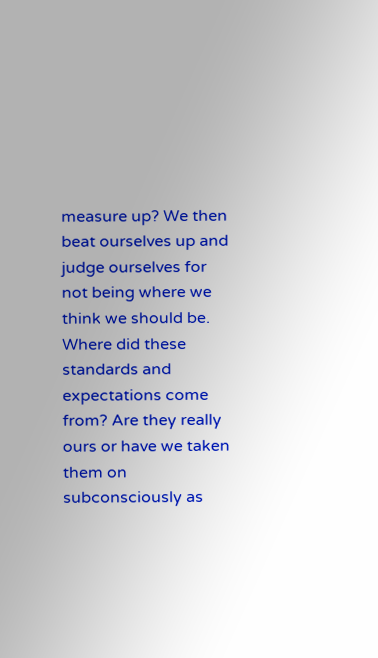measure up? We then beat ourselves up and judge ourselves for not being where we think we should be. Where did these standards and expectations come from? Are they really ours or have we taken them on subconsciously as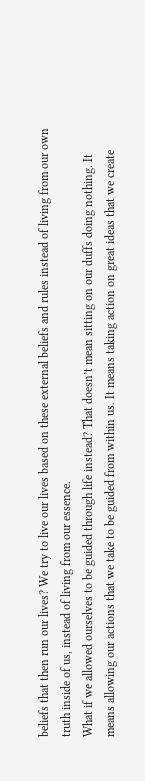beliefs that then run our lives? We try to live our lives based on these external beliefs and rules instead of living from our own truth inside of us, instead of living from our essence.
What if we allowed ourselves to be guided through life instead? That doesn’t mean sitting on our duffs doing nothing. It means allowing our actions that we take to be guided from within us. It means taking action on great ideas that we create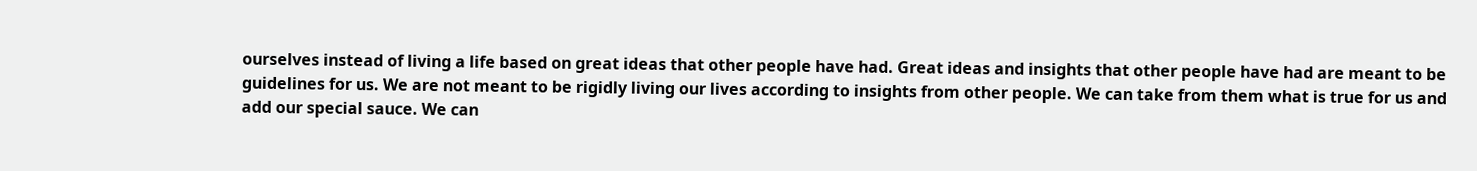ourselves instead of living a life based on great ideas that other people have had. Great ideas and insights that other people have had are meant to be guidelines for us. We are not meant to be rigidly living our lives according to insights from other people. We can take from them what is true for us and add our special sauce. We can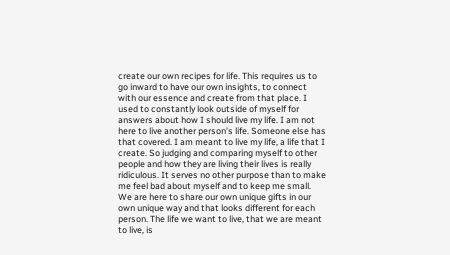create our own recipes for life. This requires us to go inward to have our own insights, to connect with our essence and create from that place. I used to constantly look outside of myself for answers about how I should live my life. I am not here to live another person’s life. Someone else has that covered. I am meant to live my life, a life that I create. So judging and comparing myself to other people and how they are living their lives is really ridiculous. It serves no other purpose than to make me feel bad about myself and to keep me small. We are here to share our own unique gifts in our own unique way and that looks different for each person. The life we want to live, that we are meant to live, is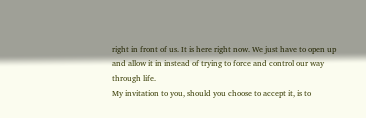right in front of us. It is here right now. We just have to open up and allow it in instead of trying to force and control our way through life.
My invitation to you, should you choose to accept it, is to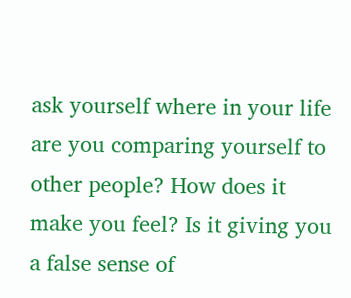ask yourself where in your life are you comparing yourself to other people? How does it make you feel? Is it giving you a false sense of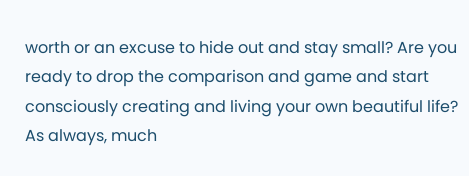worth or an excuse to hide out and stay small? Are you ready to drop the comparison and game and start consciously creating and living your own beautiful life?
As always, much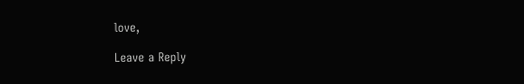love,

Leave a Reply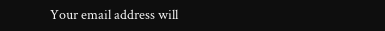Your email address will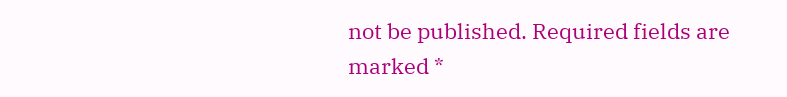not be published. Required fields are marked *